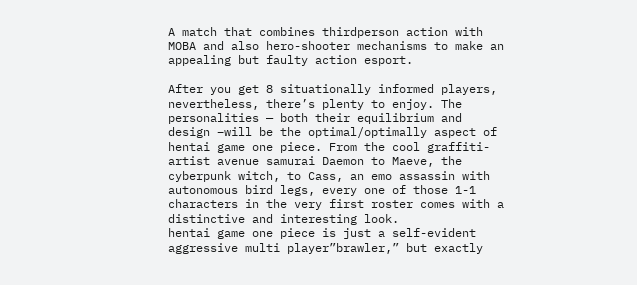A match that combines thirdperson action with MOBA and also hero-shooter mechanisms to make an appealing but faulty action esport.

After you get 8 situationally informed players, nevertheless, there’s plenty to enjoy. The personalities — both their equilibrium and design –will be the optimal/optimally aspect of hentai game one piece. From the cool graffiti-artist avenue samurai Daemon to Maeve, the cyberpunk witch, to Cass, an emo assassin with autonomous bird legs, every one of those 1-1 characters in the very first roster comes with a distinctive and interesting look.
hentai game one piece is just a self-evident aggressive multi player”brawler,” but exactly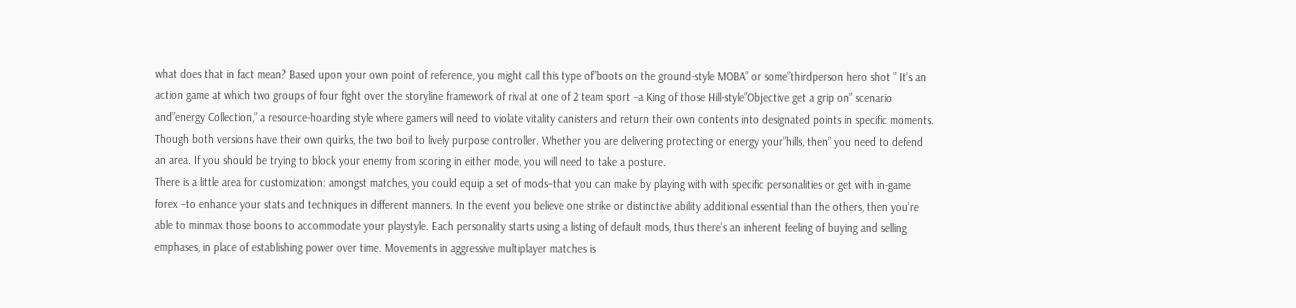what does that in fact mean? Based upon your own point of reference, you might call this type of”boots on the ground-style MOBA” or some”thirdperson hero shot ” It’s an action game at which two groups of four fight over the storyline framework of rival at one of 2 team sport –a King of those Hill-style”Objective get a grip on” scenario and”energy Collection,” a resource-hoarding style where gamers will need to violate vitality canisters and return their own contents into designated points in specific moments. Though both versions have their own quirks, the two boil to lively purpose controller. Whether you are delivering protecting or energy your”hills, then” you need to defend an area. If you should be trying to block your enemy from scoring in either mode, you will need to take a posture.
There is a little area for customization: amongst matches, you could equip a set of mods–that you can make by playing with with specific personalities or get with in-game forex –to enhance your stats and techniques in different manners. In the event you believe one strike or distinctive ability additional essential than the others, then you’re able to minmax those boons to accommodate your playstyle. Each personality starts using a listing of default mods, thus there’s an inherent feeling of buying and selling emphases, in place of establishing power over time. Movements in aggressive multiplayer matches is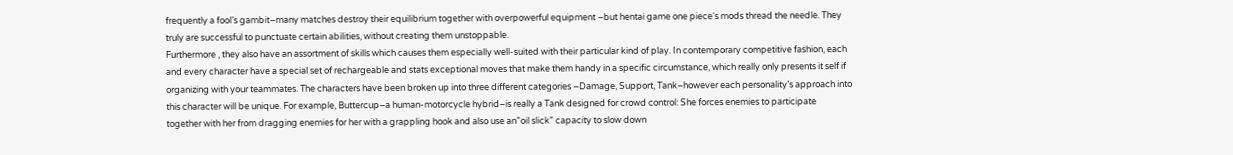frequently a fool’s gambit–many matches destroy their equilibrium together with overpowerful equipment –but hentai game one piece‘s mods thread the needle. They truly are successful to punctuate certain abilities, without creating them unstoppable.
Furthermore , they also have an assortment of skills which causes them especially well-suited with their particular kind of play. In contemporary competitive fashion, each and every character have a special set of rechargeable and stats exceptional moves that make them handy in a specific circumstance, which really only presents it self if organizing with your teammates. The characters have been broken up into three different categories –Damage, Support, Tank–however each personality’s approach into this character will be unique. For example, Buttercup–a human-motorcycle hybrid–is really a Tank designed for crowd control: She forces enemies to participate together with her from dragging enemies for her with a grappling hook and also use an”oil slick” capacity to slow down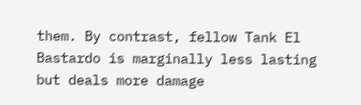them. By contrast, fellow Tank El Bastardo is marginally less lasting but deals more damage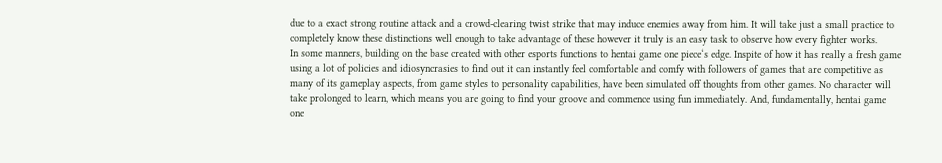due to a exact strong routine attack and a crowd-clearing twist strike that may induce enemies away from him. It will take just a small practice to completely know these distinctions well enough to take advantage of these however it truly is an easy task to observe how every fighter works.
In some manners, building on the base created with other esports functions to hentai game one piece‘s edge. Inspite of how it has really a fresh game using a lot of policies and idiosyncrasies to find out it can instantly feel comfortable and comfy with followers of games that are competitive as many of its gameplay aspects, from game styles to personality capabilities, have been simulated off thoughts from other games. No character will take prolonged to learn, which means you are going to find your groove and commence using fun immediately. And, fundamentally, hentai game one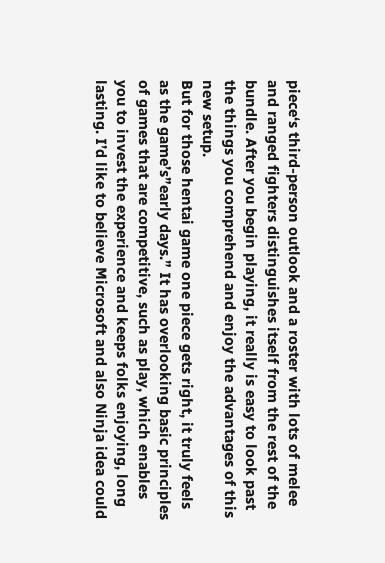piece‘s third-person outlook and a roster with lots of melee and ranged fighters distinguishes itself from the rest of the bundle. After you begin playing, it really is easy to look past the things you comprehend and enjoy the advantages of this new setup.
But for those hentai game one piece gets right, it truly feels as the game’s”early days.” It has overlooking basic principles of games that are competitive, such as play, which enables you to invest the experience and keeps folks enjoying, long lasting. I’d like to believe Microsoft and also Ninja idea could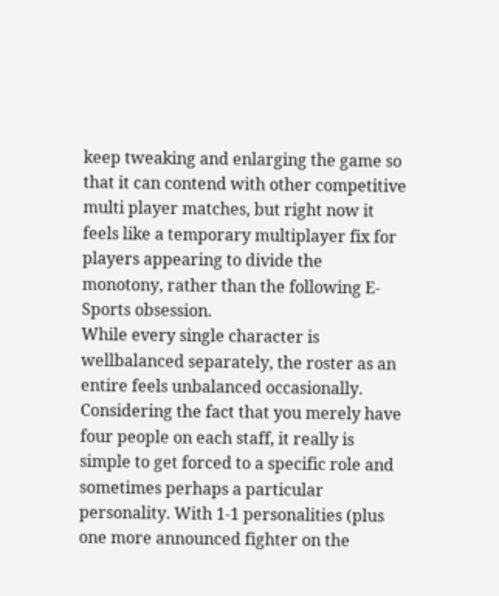keep tweaking and enlarging the game so that it can contend with other competitive multi player matches, but right now it feels like a temporary multiplayer fix for players appearing to divide the monotony, rather than the following E-Sports obsession.
While every single character is wellbalanced separately, the roster as an entire feels unbalanced occasionally. Considering the fact that you merely have four people on each staff, it really is simple to get forced to a specific role and sometimes perhaps a particular personality. With 1-1 personalities (plus one more announced fighter on the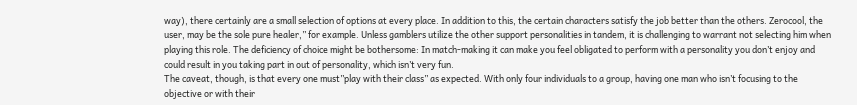way), there certainly are a small selection of options at every place. In addition to this, the certain characters satisfy the job better than the others. Zerocool, the user, may be the sole pure healer,” for example. Unless gamblers utilize the other support personalities in tandem, it is challenging to warrant not selecting him when playing this role. The deficiency of choice might be bothersome: In match-making it can make you feel obligated to perform with a personality you don’t enjoy and could result in you taking part in out of personality, which isn’t very fun.
The caveat, though, is that every one must”play with their class” as expected. With only four individuals to a group, having one man who isn’t focusing to the objective or with their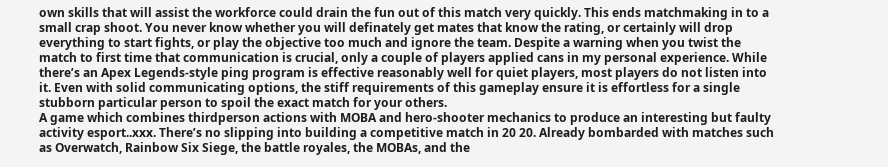own skills that will assist the workforce could drain the fun out of this match very quickly. This ends matchmaking in to a small crap shoot. You never know whether you will definately get mates that know the rating, or certainly will drop everything to start fights, or play the objective too much and ignore the team. Despite a warning when you twist the match to first time that communication is crucial, only a couple of players applied cans in my personal experience. While there’s an Apex Legends-style ping program is effective reasonably well for quiet players, most players do not listen into it. Even with solid communicating options, the stiff requirements of this gameplay ensure it is effortless for a single stubborn particular person to spoil the exact match for your others.
A game which combines thirdperson actions with MOBA and hero-shooter mechanics to produce an interesting but faulty activity esport..xxx. There’s no slipping into building a competitive match in 20 20. Already bombarded with matches such as Overwatch, Rainbow Six Siege, the battle royales, the MOBAs, and the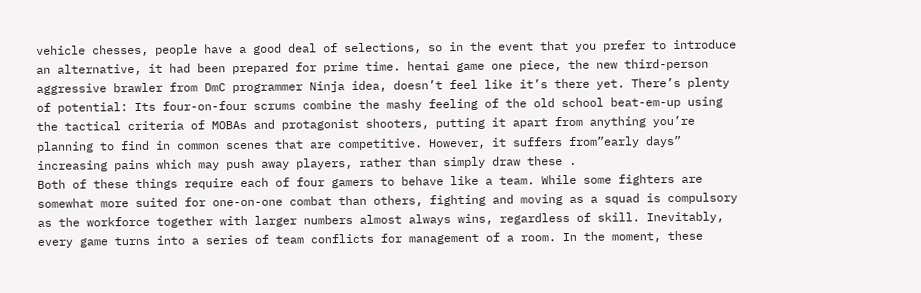vehicle chesses, people have a good deal of selections, so in the event that you prefer to introduce an alternative, it had been prepared for prime time. hentai game one piece, the new third-person aggressive brawler from DmC programmer Ninja idea, doesn’t feel like it’s there yet. There’s plenty of potential: Its four-on-four scrums combine the mashy feeling of the old school beat-em-up using the tactical criteria of MOBAs and protagonist shooters, putting it apart from anything you’re planning to find in common scenes that are competitive. However, it suffers from”early days” increasing pains which may push away players, rather than simply draw these .
Both of these things require each of four gamers to behave like a team. While some fighters are somewhat more suited for one-on-one combat than others, fighting and moving as a squad is compulsory as the workforce together with larger numbers almost always wins, regardless of skill. Inevitably, every game turns into a series of team conflicts for management of a room. In the moment, these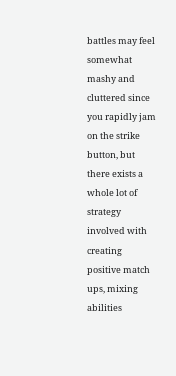battles may feel somewhat mashy and cluttered since you rapidly jam on the strike button, but there exists a whole lot of strategy involved with creating positive match ups, mixing abilities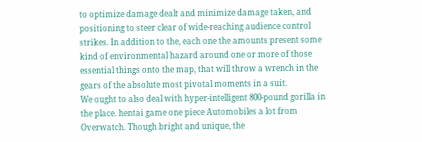to optimize damage dealt and minimize damage taken, and positioning to steer clear of wide-reaching audience control strikes. In addition to the, each one the amounts present some kind of environmental hazard around one or more of those essential things onto the map, that will throw a wrench in the gears of the absolute most pivotal moments in a suit.
We ought to also deal with hyper-intelligent 800-pound gorilla in the place. hentai game one piece Automobiles a lot from Overwatch. Though bright and unique, the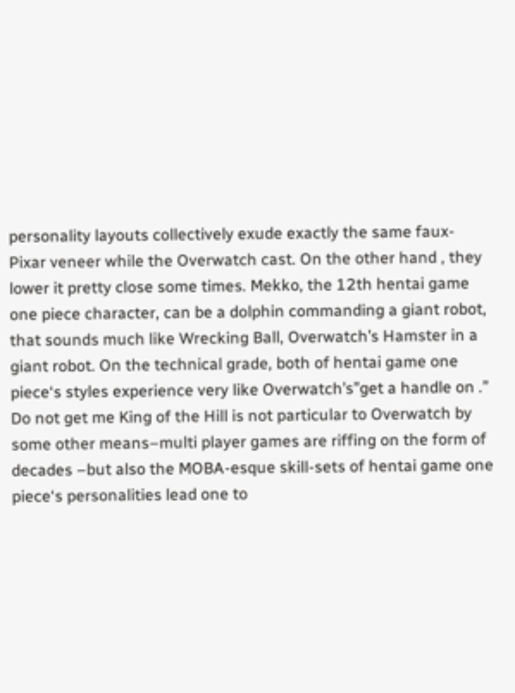personality layouts collectively exude exactly the same faux-Pixar veneer while the Overwatch cast. On the other hand , they lower it pretty close some times. Mekko, the 12th hentai game one piece character, can be a dolphin commanding a giant robot, that sounds much like Wrecking Ball, Overwatch’s Hamster in a giant robot. On the technical grade, both of hentai game one piece‘s styles experience very like Overwatch’s”get a handle on .” Do not get me King of the Hill is not particular to Overwatch by some other means–multi player games are riffing on the form of decades –but also the MOBA-esque skill-sets of hentai game one piece‘s personalities lead one to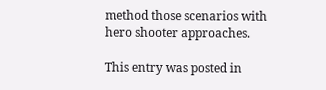method those scenarios with hero shooter approaches.

This entry was posted in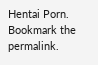Hentai Porn. Bookmark the permalink.